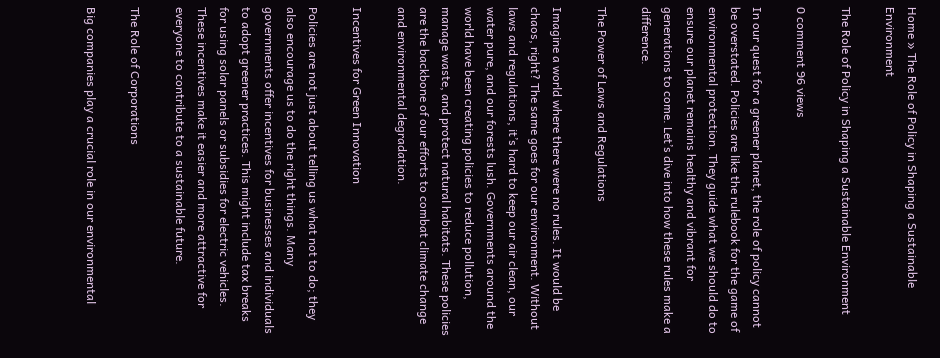Home » The Role of Policy in Shaping a Sustainable Environment

The Role of Policy in Shaping a Sustainable Environment

0 comment 96 views

In our quest for a greener planet, the role of policy cannot be overstated. Policies are like the rulebook for the game of environmental protection. They guide what we should do to ensure our planet remains healthy and vibrant for generations to come. Let’s dive into how these rules make a difference.

The Power of Laws and Regulations

Imagine a world where there were no rules. It would be chaos, right? The same goes for our environment. Without laws and regulations, it’s hard to keep our air clean, our water pure, and our forests lush. Governments around the world have been creating policies to reduce pollution, manage waste, and protect natural habitats. These policies are the backbone of our efforts to combat climate change and environmental degradation.

Incentives for Green Innovation

Policies are not just about telling us what not to do; they also encourage us to do the right things. Many governments offer incentives for businesses and individuals to adopt greener practices. This might include tax breaks for using solar panels or subsidies for electric vehicles. These incentives make it easier and more attractive for everyone to contribute to a sustainable future.

The Role of Corporations

Big companies play a crucial role in our environmental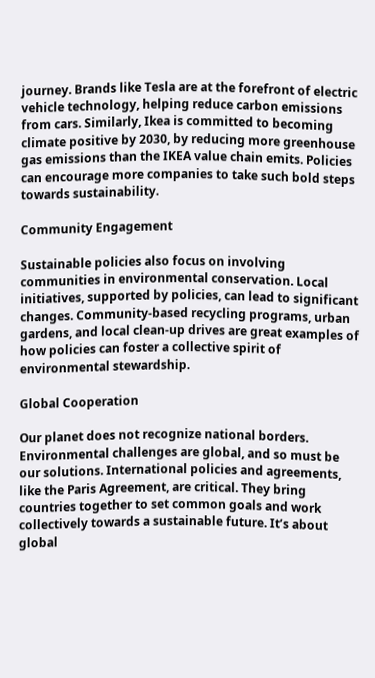journey. Brands like Tesla are at the forefront of electric vehicle technology, helping reduce carbon emissions from cars. Similarly, Ikea is committed to becoming climate positive by 2030, by reducing more greenhouse gas emissions than the IKEA value chain emits. Policies can encourage more companies to take such bold steps towards sustainability.

Community Engagement

Sustainable policies also focus on involving communities in environmental conservation. Local initiatives, supported by policies, can lead to significant changes. Community-based recycling programs, urban gardens, and local clean-up drives are great examples of how policies can foster a collective spirit of environmental stewardship.

Global Cooperation

Our planet does not recognize national borders. Environmental challenges are global, and so must be our solutions. International policies and agreements, like the Paris Agreement, are critical. They bring countries together to set common goals and work collectively towards a sustainable future. It’s about global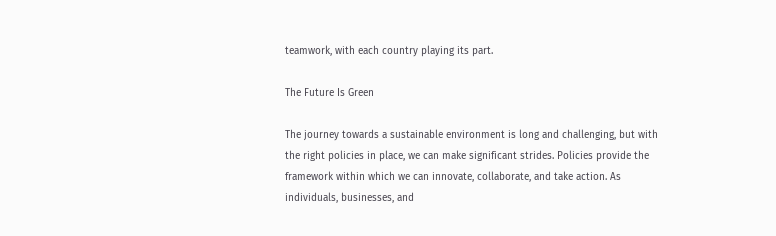teamwork, with each country playing its part.

The Future Is Green

The journey towards a sustainable environment is long and challenging, but with the right policies in place, we can make significant strides. Policies provide the framework within which we can innovate, collaborate, and take action. As individuals, businesses, and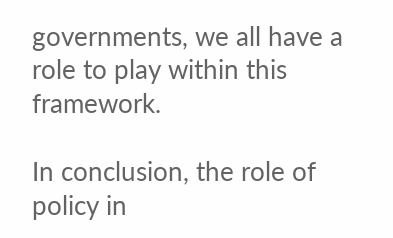governments, we all have a role to play within this framework.

In conclusion, the role of policy in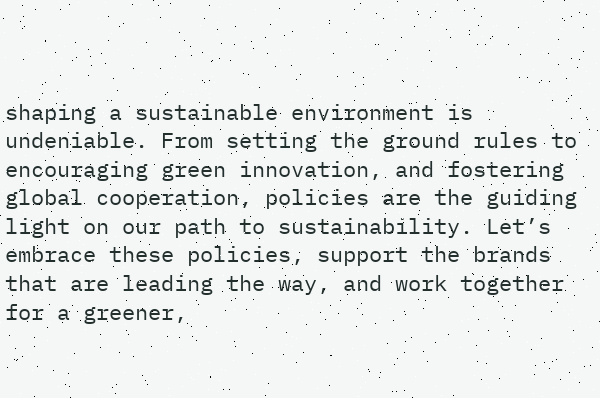shaping a sustainable environment is undeniable. From setting the ground rules to encouraging green innovation, and fostering global cooperation, policies are the guiding light on our path to sustainability. Let’s embrace these policies, support the brands that are leading the way, and work together for a greener,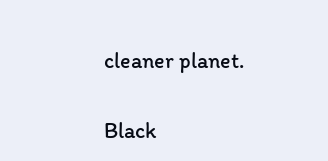cleaner planet.

Black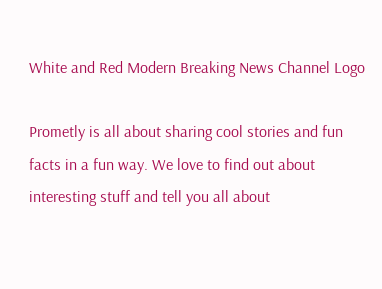White and Red Modern Breaking News Channel Logo

Prometly is all about sharing cool stories and fun facts in a fun way. We love to find out about interesting stuff and tell you all about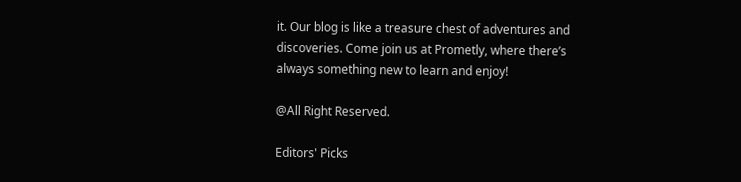it. Our blog is like a treasure chest of adventures and discoveries. Come join us at Prometly, where there’s always something new to learn and enjoy!

@All Right Reserved.

Editors' Picks